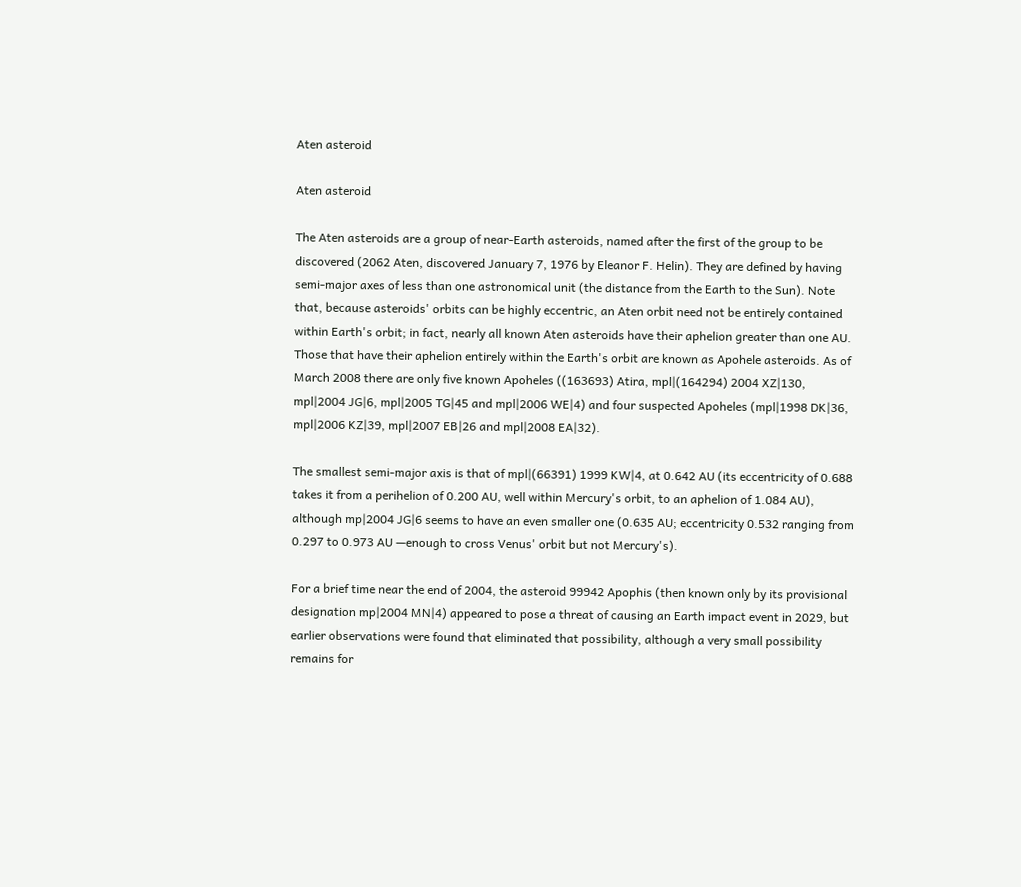Aten asteroid

Aten asteroid

The Aten asteroids are a group of near-Earth asteroids, named after the first of the group to be discovered (2062 Aten, discovered January 7, 1976 by Eleanor F. Helin). They are defined by having semi-major axes of less than one astronomical unit (the distance from the Earth to the Sun). Note that, because asteroids' orbits can be highly eccentric, an Aten orbit need not be entirely contained within Earth's orbit; in fact, nearly all known Aten asteroids have their aphelion greater than one AU. Those that have their aphelion entirely within the Earth's orbit are known as Apohele asteroids. As of March 2008 there are only five known Apoheles ((163693) Atira, mpl|(164294) 2004 XZ|130, mpl|2004 JG|6, mpl|2005 TG|45 and mpl|2006 WE|4) and four suspected Apoheles (mpl|1998 DK|36, mpl|2006 KZ|39, mpl|2007 EB|26 and mpl|2008 EA|32).

The smallest semi-major axis is that of mpl|(66391) 1999 KW|4, at 0.642 AU (its eccentricity of 0.688 takes it from a perihelion of 0.200 AU, well within Mercury's orbit, to an aphelion of 1.084 AU), although mp|2004 JG|6 seems to have an even smaller one (0.635 AU; eccentricity 0.532 ranging from 0.297 to 0.973 AU —enough to cross Venus' orbit but not Mercury's).

For a brief time near the end of 2004, the asteroid 99942 Apophis (then known only by its provisional designation mp|2004 MN|4) appeared to pose a threat of causing an Earth impact event in 2029, but earlier observations were found that eliminated that possibility, although a very small possibility remains for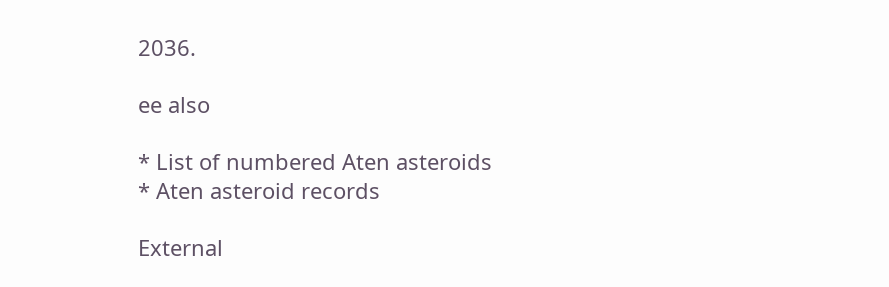2036.

ee also

* List of numbered Aten asteroids
* Aten asteroid records

External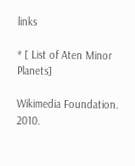links

* [ List of Aten Minor Planets]

Wikimedia Foundation. 2010.